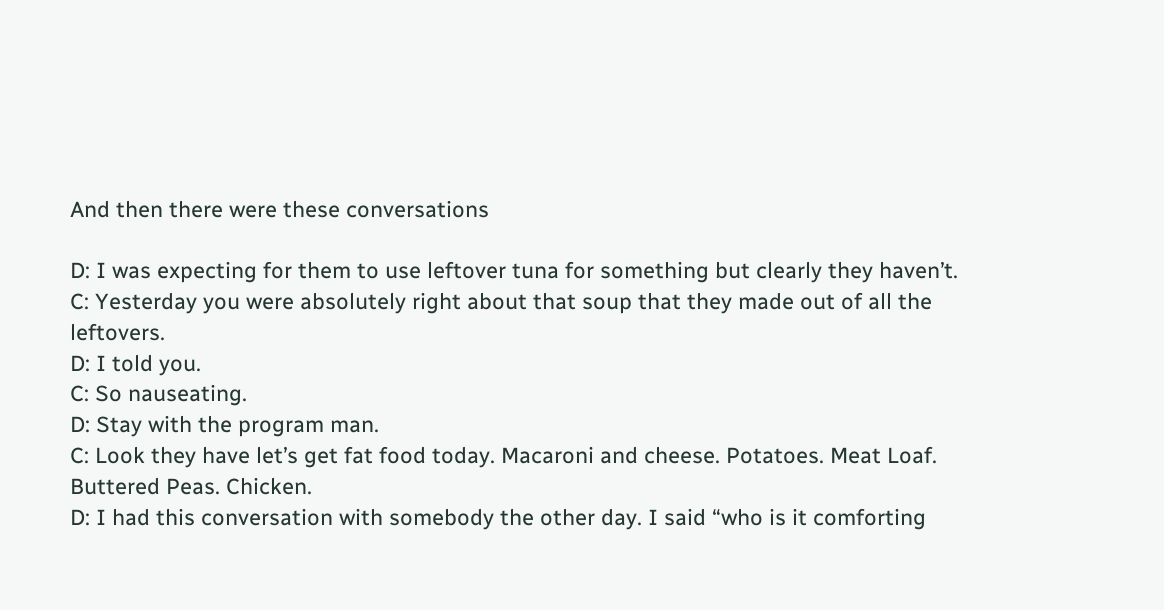And then there were these conversations

D: I was expecting for them to use leftover tuna for something but clearly they haven’t.
C: Yesterday you were absolutely right about that soup that they made out of all the leftovers.
D: I told you.
C: So nauseating.
D: Stay with the program man.
C: Look they have let’s get fat food today. Macaroni and cheese. Potatoes. Meat Loaf. Buttered Peas. Chicken.
D: I had this conversation with somebody the other day. I said “who is it comforting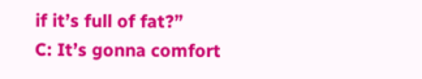if it’s full of fat?”
C: It’s gonna comfort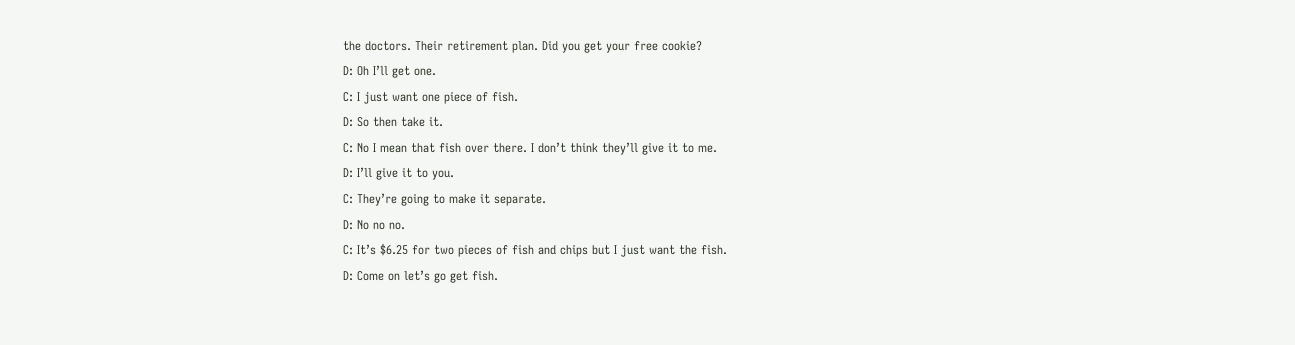the doctors. Their retirement plan. Did you get your free cookie?
D: Oh I’ll get one.
C: I just want one piece of fish.
D: So then take it.
C: No I mean that fish over there. I don’t think they’ll give it to me.
D: I’ll give it to you.
C: They’re going to make it separate.
D: No no no.
C: It’s $6.25 for two pieces of fish and chips but I just want the fish.
D: Come on let’s go get fish.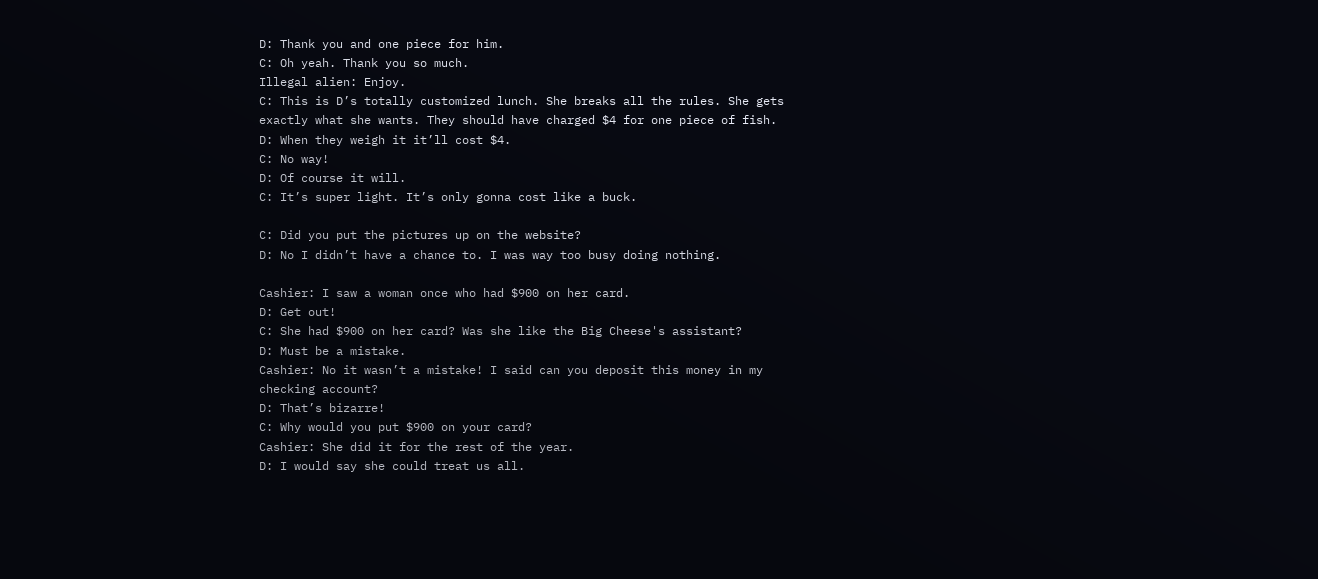D: Thank you and one piece for him.
C: Oh yeah. Thank you so much.
Illegal alien: Enjoy.
C: This is D’s totally customized lunch. She breaks all the rules. She gets exactly what she wants. They should have charged $4 for one piece of fish.
D: When they weigh it it’ll cost $4.
C: No way!
D: Of course it will.
C: It’s super light. It’s only gonna cost like a buck.

C: Did you put the pictures up on the website?
D: No I didn’t have a chance to. I was way too busy doing nothing.

Cashier: I saw a woman once who had $900 on her card.
D: Get out!
C: She had $900 on her card? Was she like the Big Cheese's assistant?
D: Must be a mistake.
Cashier: No it wasn’t a mistake! I said can you deposit this money in my checking account?
D: That’s bizarre!
C: Why would you put $900 on your card?
Cashier: She did it for the rest of the year.
D: I would say she could treat us all.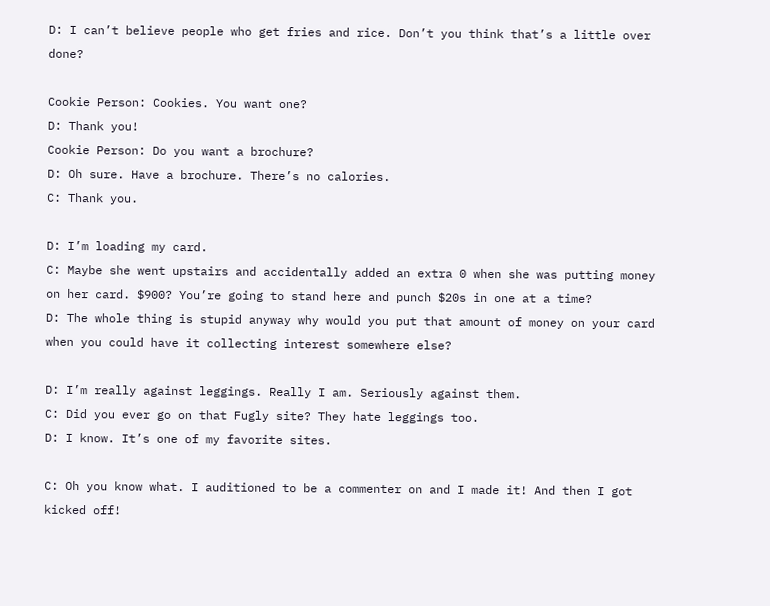D: I can’t believe people who get fries and rice. Don’t you think that’s a little over done?

Cookie Person: Cookies. You want one?
D: Thank you!
Cookie Person: Do you want a brochure?
D: Oh sure. Have a brochure. There’s no calories.
C: Thank you.

D: I’m loading my card.
C: Maybe she went upstairs and accidentally added an extra 0 when she was putting money on her card. $900? You’re going to stand here and punch $20s in one at a time?
D: The whole thing is stupid anyway why would you put that amount of money on your card when you could have it collecting interest somewhere else?

D: I’m really against leggings. Really I am. Seriously against them.
C: Did you ever go on that Fugly site? They hate leggings too.
D: I know. It’s one of my favorite sites.

C: Oh you know what. I auditioned to be a commenter on and I made it! And then I got kicked off!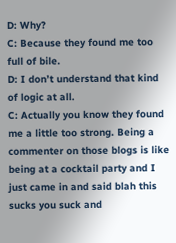D: Why?
C: Because they found me too full of bile.
D: I don’t understand that kind of logic at all.
C: Actually you know they found me a little too strong. Being a commenter on those blogs is like being at a cocktail party and I just came in and said blah this sucks you suck and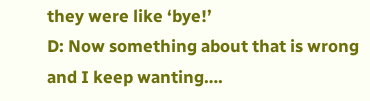they were like ‘bye!’
D: Now something about that is wrong and I keep wanting….